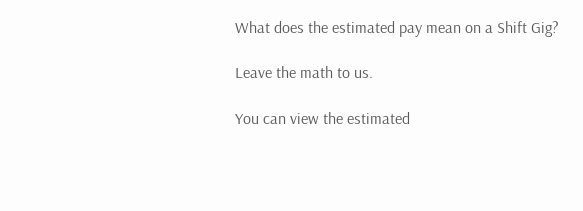What does the estimated pay mean on a Shift Gig?

Leave the math to us.

You can view the estimated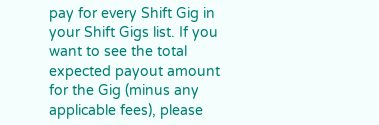pay for every Shift Gig in your Shift Gigs list. If you want to see the total expected payout amount for the Gig (minus any applicable fees), please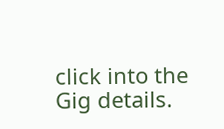click into the Gig details.